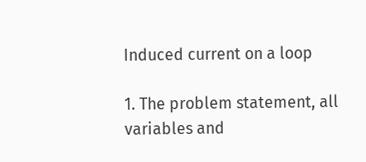Induced current on a loop

1. The problem statement, all variables and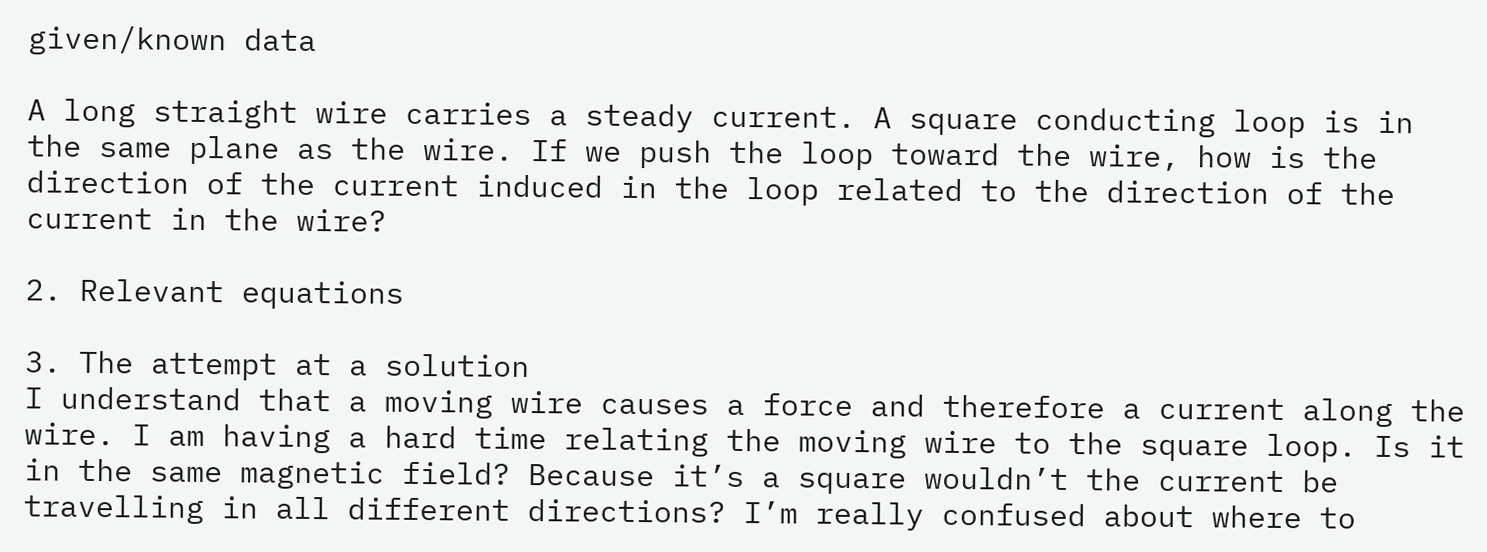given/known data

A long straight wire carries a steady current. A square conducting loop is in the same plane as the wire. If we push the loop toward the wire, how is the direction of the current induced in the loop related to the direction of the current in the wire?

2. Relevant equations

3. The attempt at a solution
I understand that a moving wire causes a force and therefore a current along the wire. I am having a hard time relating the moving wire to the square loop. Is it in the same magnetic field? Because it’s a square wouldn’t the current be travelling in all different directions? I’m really confused about where to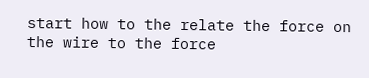start how to the relate the force on the wire to the force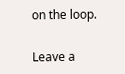on the loop.

Leave a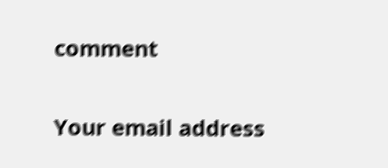comment

Your email address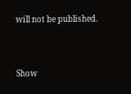will not be published.


Show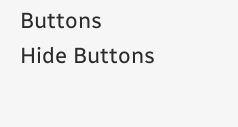Buttons
Hide Buttons